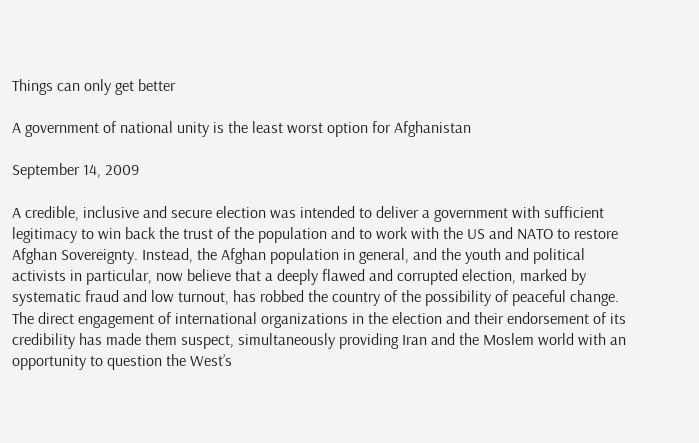Things can only get better

A government of national unity is the least worst option for Afghanistan

September 14, 2009

A credible, inclusive and secure election was intended to deliver a government with sufficient legitimacy to win back the trust of the population and to work with the US and NATO to restore Afghan Sovereignty. Instead, the Afghan population in general, and the youth and political activists in particular, now believe that a deeply flawed and corrupted election, marked by systematic fraud and low turnout, has robbed the country of the possibility of peaceful change. The direct engagement of international organizations in the election and their endorsement of its credibility has made them suspect, simultaneously providing Iran and the Moslem world with an opportunity to question the West’s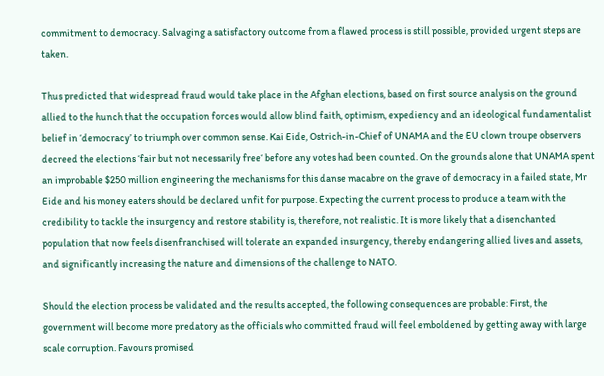commitment to democracy. Salvaging a satisfactory outcome from a flawed process is still possible, provided urgent steps are taken.

Thus predicted that widespread fraud would take place in the Afghan elections, based on first source analysis on the ground allied to the hunch that the occupation forces would allow blind faith, optimism, expediency and an ideological fundamentalist belief in ‘democracy’ to triumph over common sense. Kai Eide, Ostrich-in-Chief of UNAMA and the EU clown troupe observers decreed the elections ‘fair but not necessarily free‘ before any votes had been counted. On the grounds alone that UNAMA spent an improbable $250 million engineering the mechanisms for this danse macabre on the grave of democracy in a failed state, Mr Eide and his money eaters should be declared unfit for purpose. Expecting the current process to produce a team with the credibility to tackle the insurgency and restore stability is, therefore, not realistic. It is more likely that a disenchanted population that now feels disenfranchised will tolerate an expanded insurgency, thereby endangering allied lives and assets, and significantly increasing the nature and dimensions of the challenge to NATO.

Should the election process be validated and the results accepted, the following consequences are probable: First, the government will become more predatory as the officials who committed fraud will feel emboldened by getting away with large scale corruption. Favours promised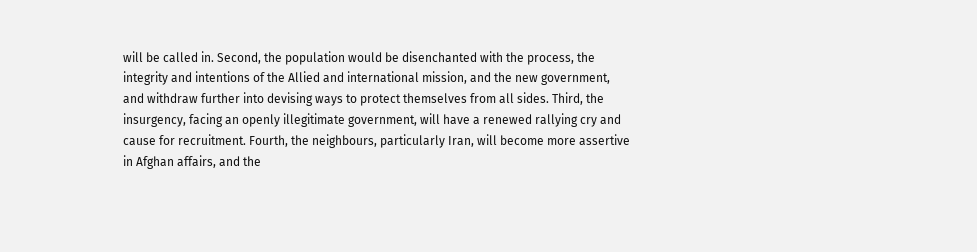will be called in. Second, the population would be disenchanted with the process, the integrity and intentions of the Allied and international mission, and the new government, and withdraw further into devising ways to protect themselves from all sides. Third, the insurgency, facing an openly illegitimate government, will have a renewed rallying cry and cause for recruitment. Fourth, the neighbours, particularly Iran, will become more assertive in Afghan affairs, and the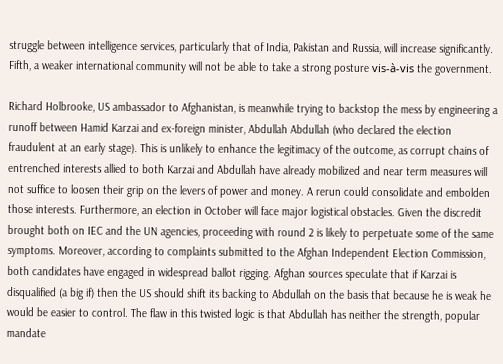struggle between intelligence services, particularly that of India, Pakistan and Russia, will increase significantly. Fifth, a weaker international community will not be able to take a strong posture vis-à-vis the government.

Richard Holbrooke, US ambassador to Afghanistan, is meanwhile trying to backstop the mess by engineering a runoff between Hamid Karzai and ex-foreign minister, Abdullah Abdullah (who declared the election fraudulent at an early stage). This is unlikely to enhance the legitimacy of the outcome, as corrupt chains of entrenched interests allied to both Karzai and Abdullah have already mobilized and near term measures will not suffice to loosen their grip on the levers of power and money. A rerun could consolidate and embolden those interests. Furthermore, an election in October will face major logistical obstacles. Given the discredit brought both on IEC and the UN agencies, proceeding with round 2 is likely to perpetuate some of the same symptoms. Moreover, according to complaints submitted to the Afghan Independent Election Commission, both candidates have engaged in widespread ballot rigging. Afghan sources speculate that if Karzai is disqualified (a big if) then the US should shift its backing to Abdullah on the basis that because he is weak he would be easier to control. The flaw in this twisted logic is that Abdullah has neither the strength, popular mandate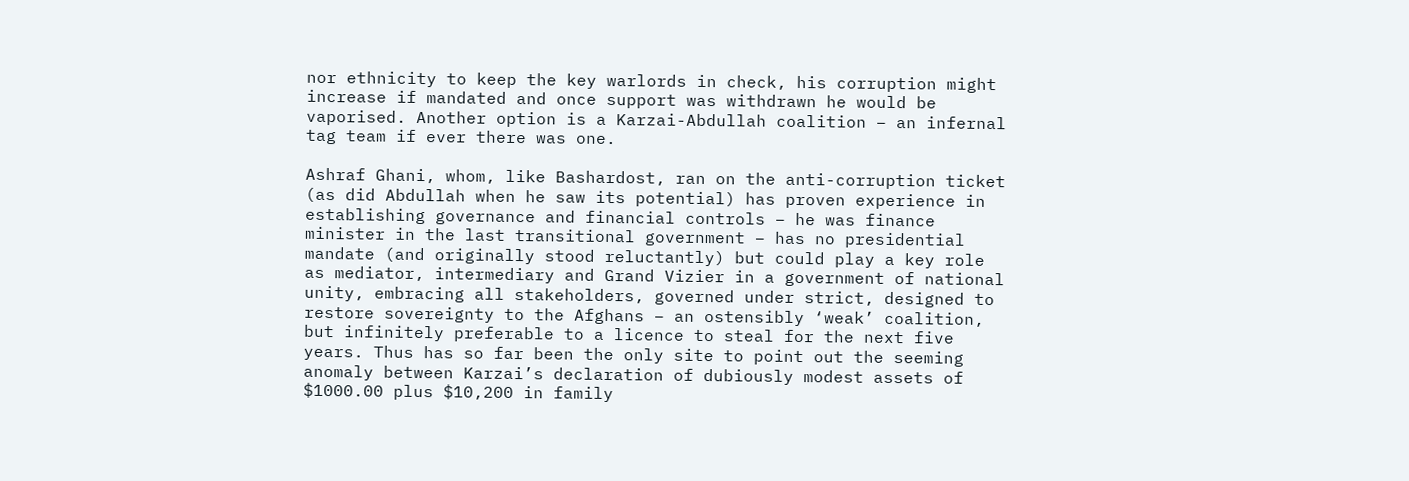nor ethnicity to keep the key warlords in check, his corruption might increase if mandated and once support was withdrawn he would be vaporised. Another option is a Karzai-Abdullah coalition – an infernal tag team if ever there was one.

Ashraf Ghani, whom, like Bashardost, ran on the anti-corruption ticket (as did Abdullah when he saw its potential) has proven experience in establishing governance and financial controls – he was finance minister in the last transitional government – has no presidential mandate (and originally stood reluctantly) but could play a key role as mediator, intermediary and Grand Vizier in a government of national unity, embracing all stakeholders, governed under strict, designed to restore sovereignty to the Afghans – an ostensibly ‘weak’ coalition, but infinitely preferable to a licence to steal for the next five years. Thus has so far been the only site to point out the seeming anomaly between Karzai’s declaration of dubiously modest assets of $1000.00 plus $10,200 in family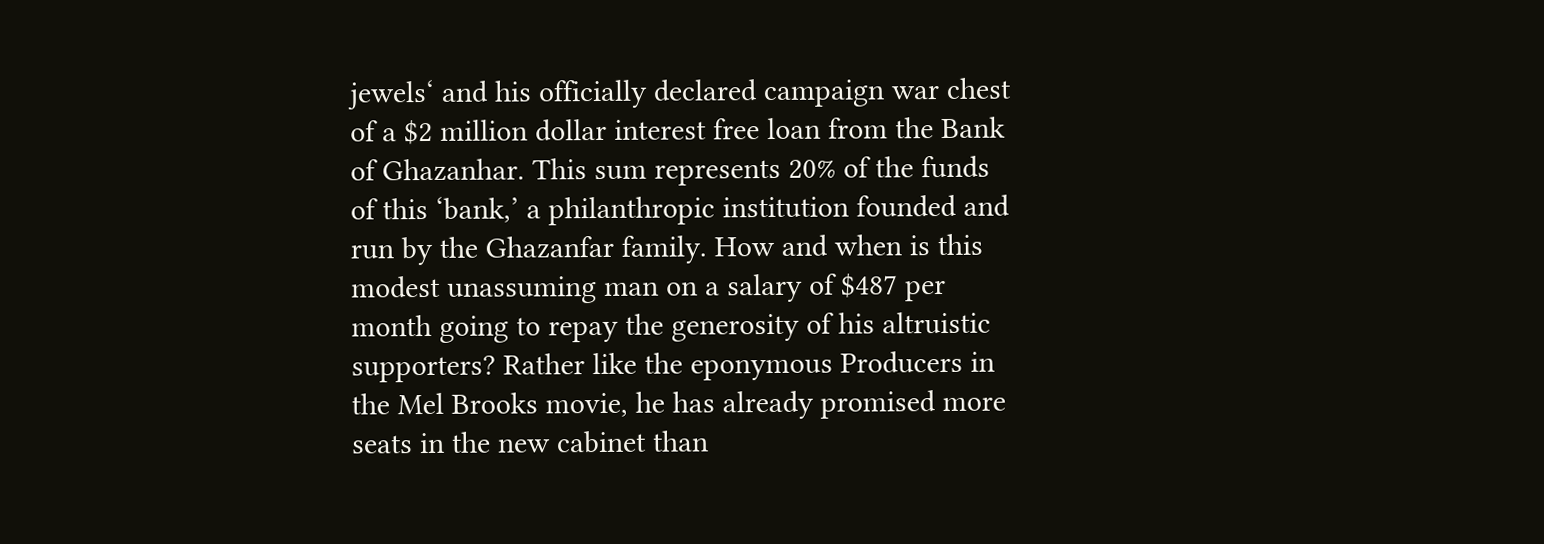jewels‘ and his officially declared campaign war chest of a $2 million dollar interest free loan from the Bank of Ghazanhar. This sum represents 20% of the funds of this ‘bank,’ a philanthropic institution founded and run by the Ghazanfar family. How and when is this modest unassuming man on a salary of $487 per month going to repay the generosity of his altruistic supporters? Rather like the eponymous Producers in the Mel Brooks movie, he has already promised more seats in the new cabinet than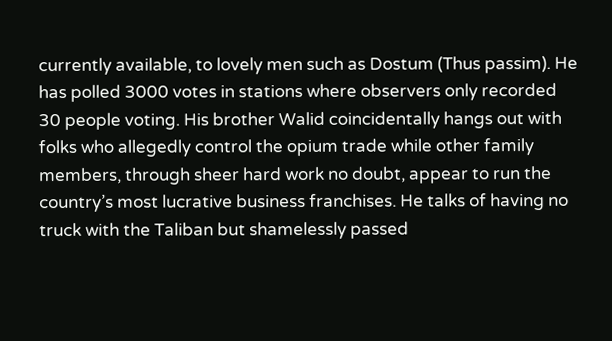currently available, to lovely men such as Dostum (Thus passim). He has polled 3000 votes in stations where observers only recorded 30 people voting. His brother Walid coincidentally hangs out with folks who allegedly control the opium trade while other family members, through sheer hard work no doubt, appear to run the country’s most lucrative business franchises. He talks of having no truck with the Taliban but shamelessly passed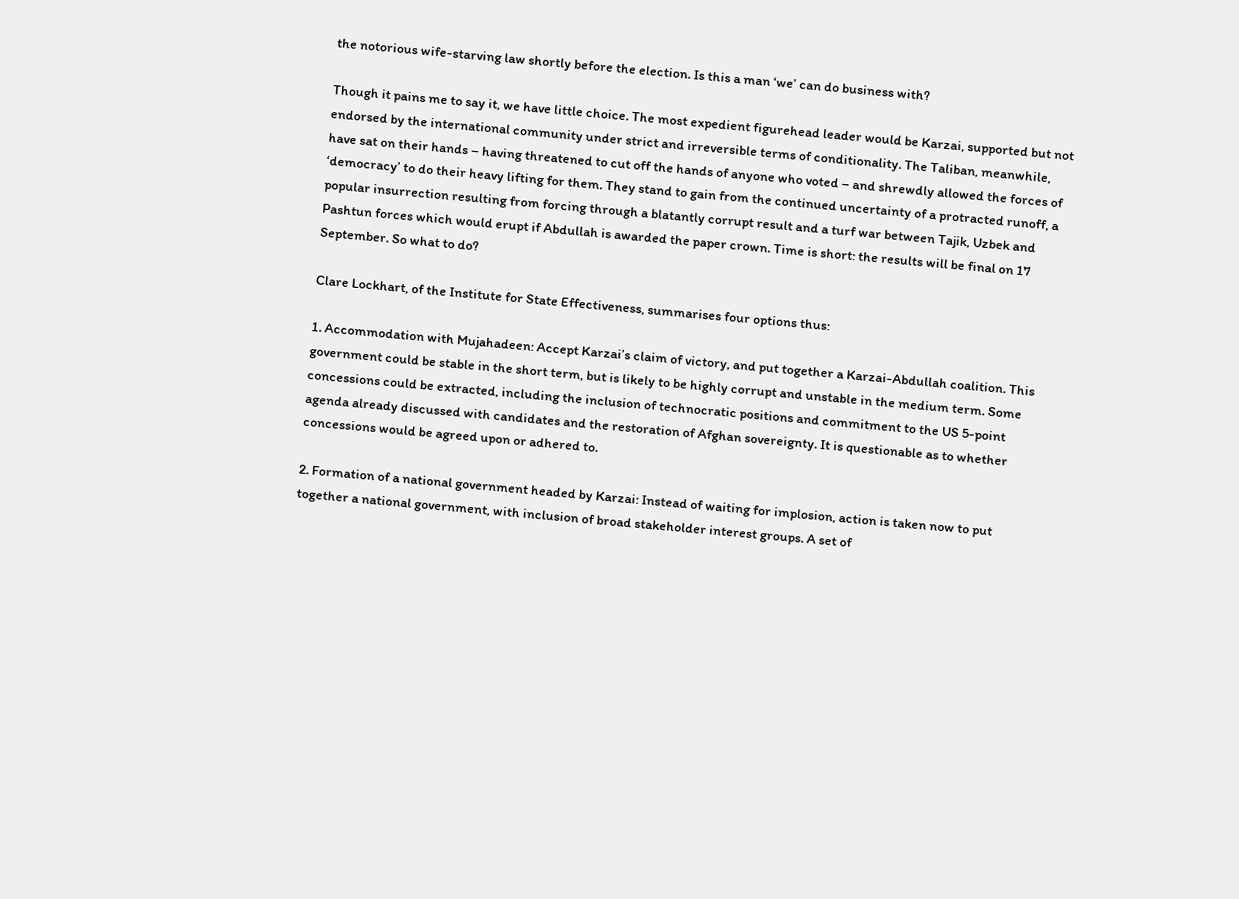the notorious wife-starving law shortly before the election. Is this a man ‘we’ can do business with?

Though it pains me to say it, we have little choice. The most expedient figurehead leader would be Karzai, supported but not endorsed by the international community under strict and irreversible terms of conditionality. The Taliban, meanwhile, have sat on their hands – having threatened to cut off the hands of anyone who voted – and shrewdly allowed the forces of ‘democracy’ to do their heavy lifting for them. They stand to gain from the continued uncertainty of a protracted runoff, a popular insurrection resulting from forcing through a blatantly corrupt result and a turf war between Tajik, Uzbek and Pashtun forces which would erupt if Abdullah is awarded the paper crown. Time is short: the results will be final on 17 September. So what to do?

Clare Lockhart, of the Institute for State Effectiveness, summarises four options thus:

1. Accommodation with Mujahadeen: Accept Karzai’s claim of victory, and put together a Karzai-Abdullah coalition. This government could be stable in the short term, but is likely to be highly corrupt and unstable in the medium term. Some concessions could be extracted, including the inclusion of technocratic positions and commitment to the US 5-point agenda already discussed with candidates and the restoration of Afghan sovereignty. It is questionable as to whether concessions would be agreed upon or adhered to.

2. Formation of a national government headed by Karzai: Instead of waiting for implosion, action is taken now to put together a national government, with inclusion of broad stakeholder interest groups. A set of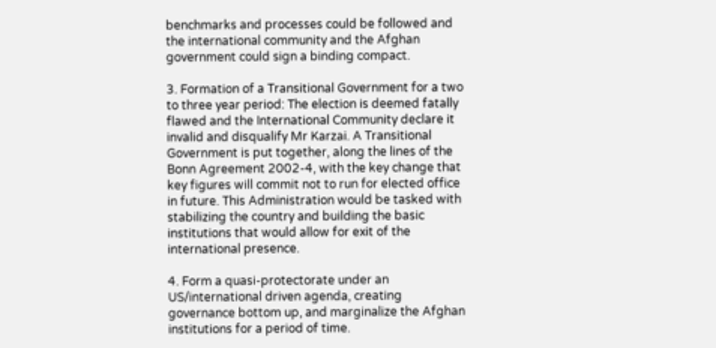benchmarks and processes could be followed and the international community and the Afghan government could sign a binding compact.

3. Formation of a Transitional Government for a two to three year period: The election is deemed fatally flawed and the International Community declare it invalid and disqualify Mr Karzai. A Transitional Government is put together, along the lines of the Bonn Agreement 2002-4, with the key change that key figures will commit not to run for elected office in future. This Administration would be tasked with stabilizing the country and building the basic institutions that would allow for exit of the international presence.

4. Form a quasi-protectorate under an US/international driven agenda, creating governance bottom up, and marginalize the Afghan institutions for a period of time.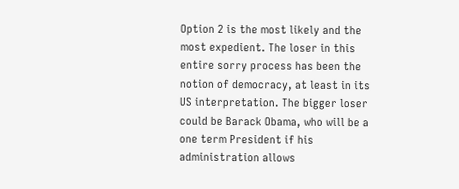Option 2 is the most likely and the most expedient. The loser in this entire sorry process has been the notion of democracy, at least in its US interpretation. The bigger loser could be Barack Obama, who will be a one term President if his administration allows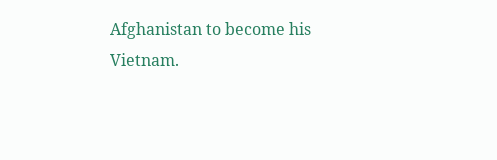Afghanistan to become his Vietnam.